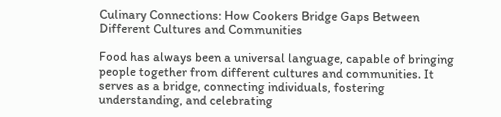Culinary Connections: How Cookers Bridge Gaps Between Different Cultures and Communities

Food has always been a universal language, capable of bringing people together from different cultures and communities. It serves as a bridge, connecting individuals, fostering understanding, and celebrating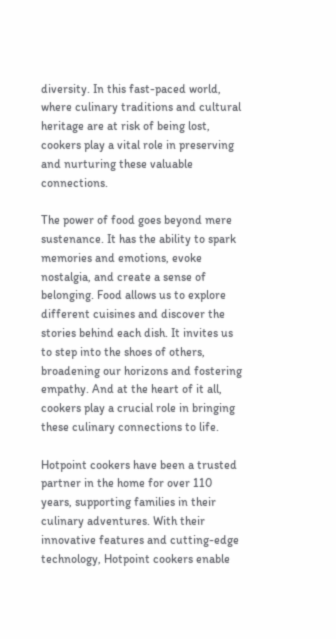diversity. In this fast-paced world, where culinary traditions and cultural heritage are at risk of being lost, cookers play a vital role in preserving and nurturing these valuable connections.

The power of food goes beyond mere sustenance. It has the ability to spark memories and emotions, evoke nostalgia, and create a sense of belonging. Food allows us to explore different cuisines and discover the stories behind each dish. It invites us to step into the shoes of others, broadening our horizons and fostering empathy. And at the heart of it all, cookers play a crucial role in bringing these culinary connections to life.

Hotpoint cookers have been a trusted partner in the home for over 110 years, supporting families in their culinary adventures. With their innovative features and cutting-edge technology, Hotpoint cookers enable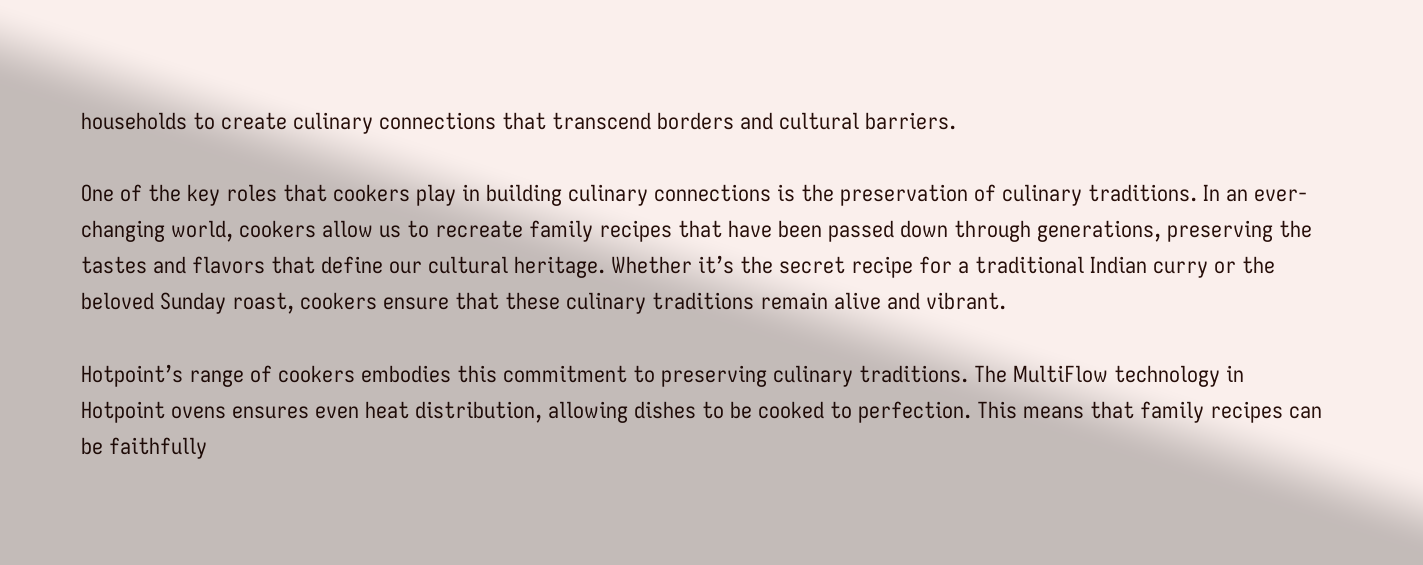households to create culinary connections that transcend borders and cultural barriers.

One of the key roles that cookers play in building culinary connections is the preservation of culinary traditions. In an ever-changing world, cookers allow us to recreate family recipes that have been passed down through generations, preserving the tastes and flavors that define our cultural heritage. Whether it’s the secret recipe for a traditional Indian curry or the beloved Sunday roast, cookers ensure that these culinary traditions remain alive and vibrant.

Hotpoint’s range of cookers embodies this commitment to preserving culinary traditions. The MultiFlow technology in Hotpoint ovens ensures even heat distribution, allowing dishes to be cooked to perfection. This means that family recipes can be faithfully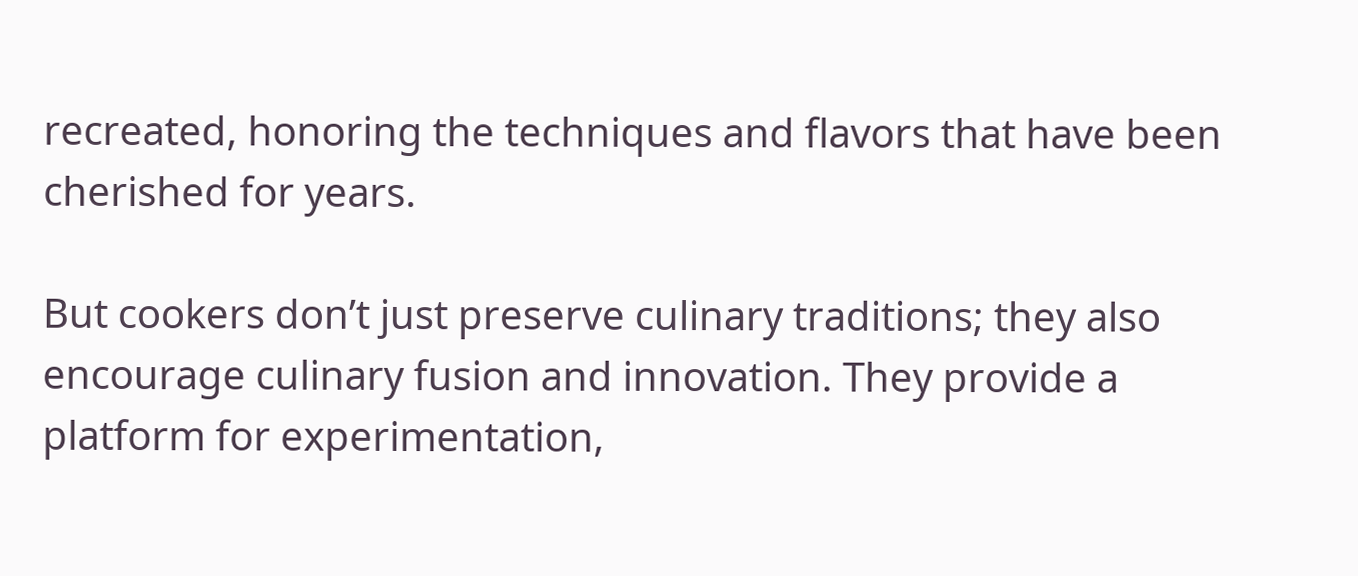recreated, honoring the techniques and flavors that have been cherished for years.

But cookers don’t just preserve culinary traditions; they also encourage culinary fusion and innovation. They provide a platform for experimentation,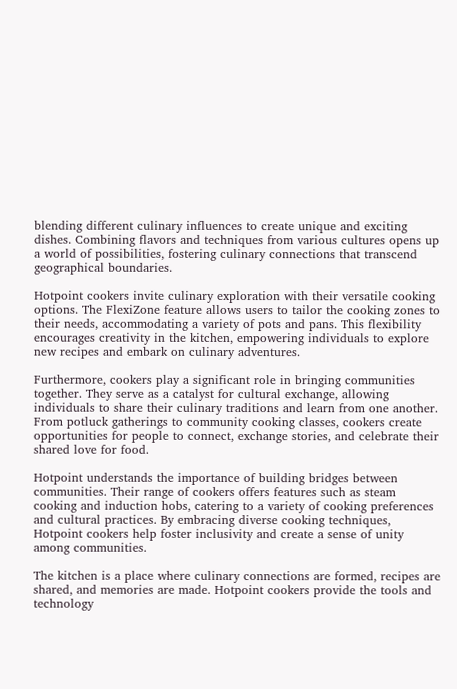blending different culinary influences to create unique and exciting dishes. Combining flavors and techniques from various cultures opens up a world of possibilities, fostering culinary connections that transcend geographical boundaries.

Hotpoint cookers invite culinary exploration with their versatile cooking options. The FlexiZone feature allows users to tailor the cooking zones to their needs, accommodating a variety of pots and pans. This flexibility encourages creativity in the kitchen, empowering individuals to explore new recipes and embark on culinary adventures.

Furthermore, cookers play a significant role in bringing communities together. They serve as a catalyst for cultural exchange, allowing individuals to share their culinary traditions and learn from one another. From potluck gatherings to community cooking classes, cookers create opportunities for people to connect, exchange stories, and celebrate their shared love for food.

Hotpoint understands the importance of building bridges between communities. Their range of cookers offers features such as steam cooking and induction hobs, catering to a variety of cooking preferences and cultural practices. By embracing diverse cooking techniques, Hotpoint cookers help foster inclusivity and create a sense of unity among communities.

The kitchen is a place where culinary connections are formed, recipes are shared, and memories are made. Hotpoint cookers provide the tools and technology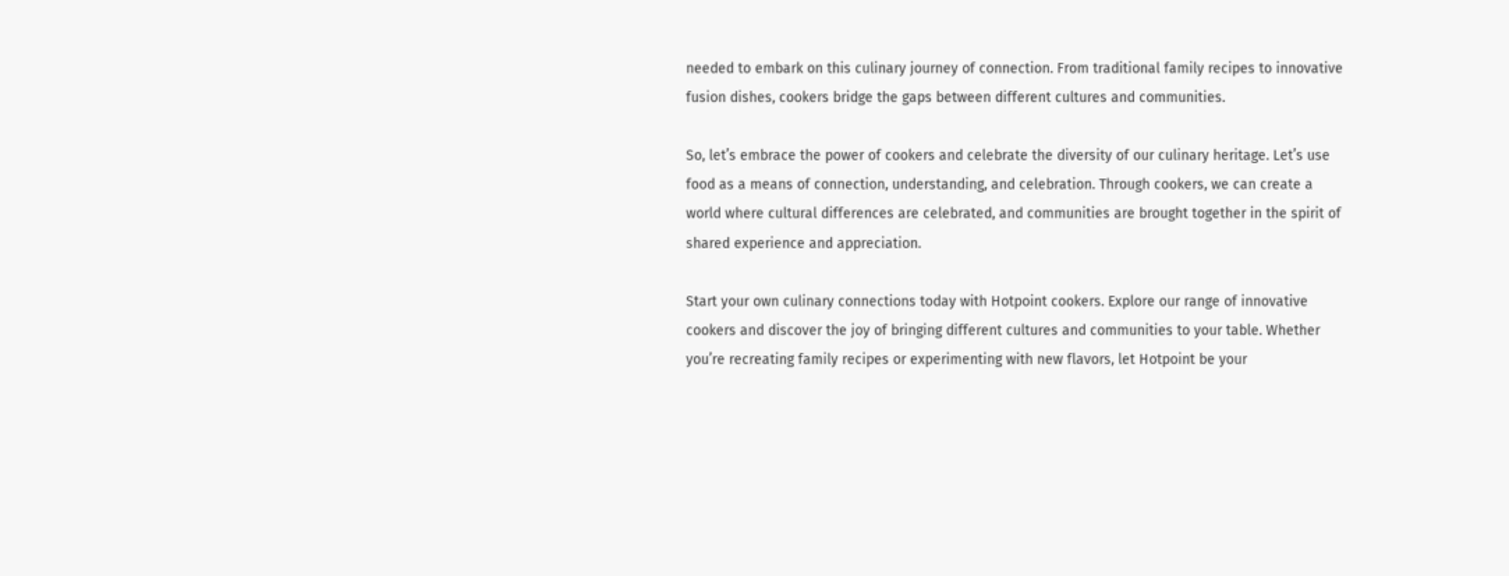needed to embark on this culinary journey of connection. From traditional family recipes to innovative fusion dishes, cookers bridge the gaps between different cultures and communities.

So, let’s embrace the power of cookers and celebrate the diversity of our culinary heritage. Let’s use food as a means of connection, understanding, and celebration. Through cookers, we can create a world where cultural differences are celebrated, and communities are brought together in the spirit of shared experience and appreciation.

Start your own culinary connections today with Hotpoint cookers. Explore our range of innovative cookers and discover the joy of bringing different cultures and communities to your table. Whether you’re recreating family recipes or experimenting with new flavors, let Hotpoint be your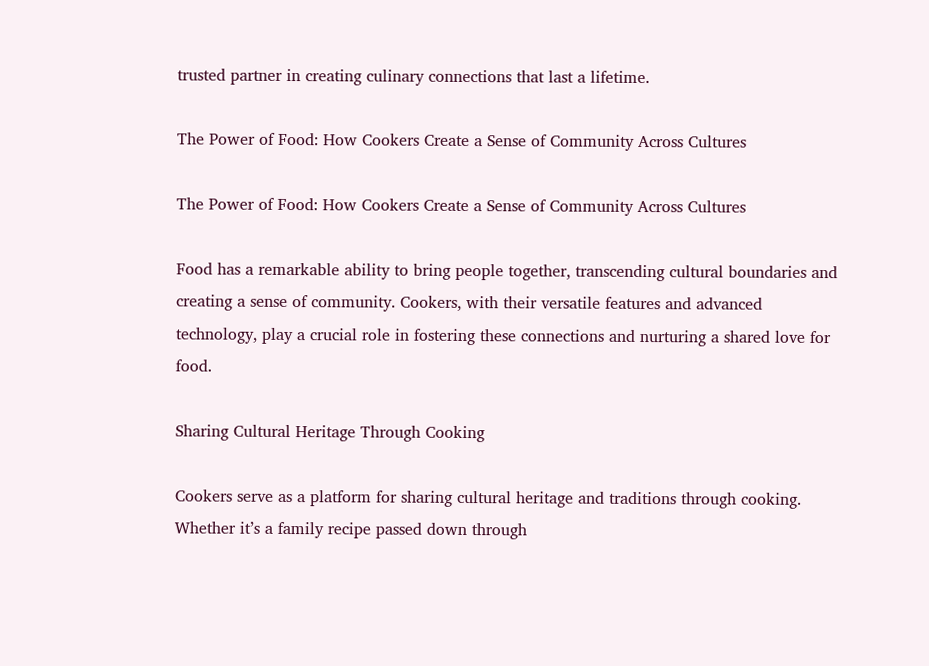trusted partner in creating culinary connections that last a lifetime.

The Power of Food: How Cookers Create a Sense of Community Across Cultures

The Power of Food: How Cookers Create a Sense of Community Across Cultures

Food has a remarkable ability to bring people together, transcending cultural boundaries and creating a sense of community. Cookers, with their versatile features and advanced technology, play a crucial role in fostering these connections and nurturing a shared love for food.

Sharing Cultural Heritage Through Cooking

Cookers serve as a platform for sharing cultural heritage and traditions through cooking. Whether it’s a family recipe passed down through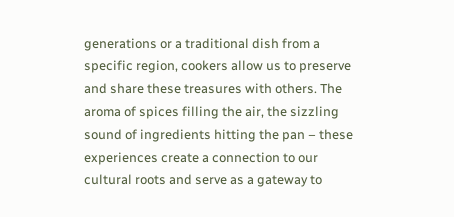generations or a traditional dish from a specific region, cookers allow us to preserve and share these treasures with others. The aroma of spices filling the air, the sizzling sound of ingredients hitting the pan – these experiences create a connection to our cultural roots and serve as a gateway to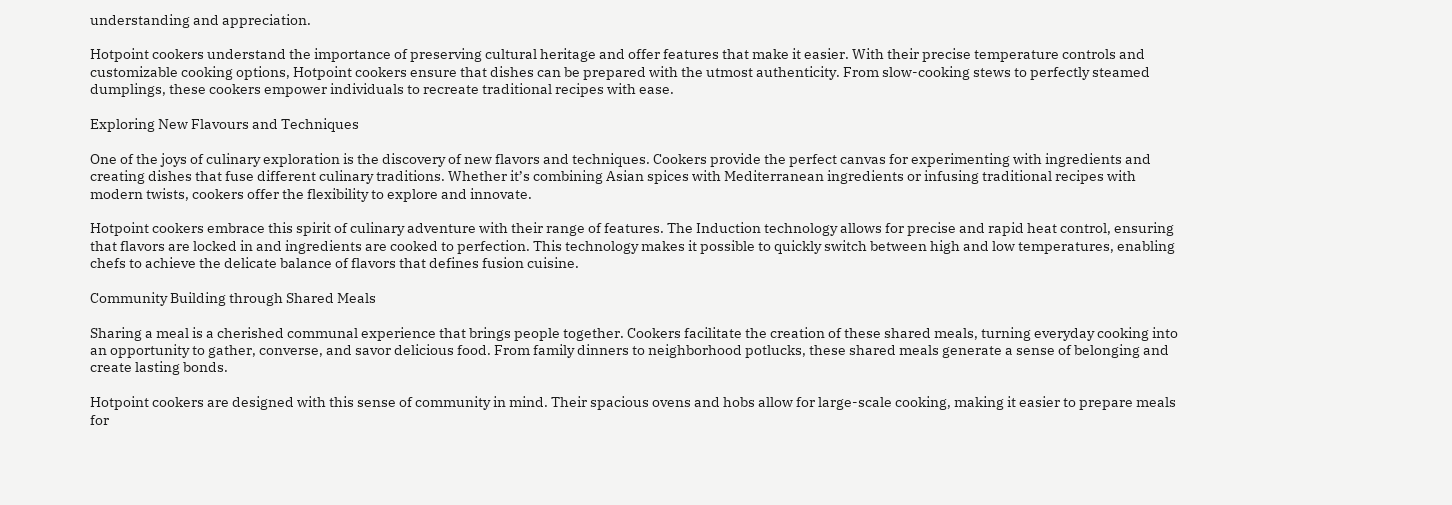understanding and appreciation.

Hotpoint cookers understand the importance of preserving cultural heritage and offer features that make it easier. With their precise temperature controls and customizable cooking options, Hotpoint cookers ensure that dishes can be prepared with the utmost authenticity. From slow-cooking stews to perfectly steamed dumplings, these cookers empower individuals to recreate traditional recipes with ease.

Exploring New Flavours and Techniques

One of the joys of culinary exploration is the discovery of new flavors and techniques. Cookers provide the perfect canvas for experimenting with ingredients and creating dishes that fuse different culinary traditions. Whether it’s combining Asian spices with Mediterranean ingredients or infusing traditional recipes with modern twists, cookers offer the flexibility to explore and innovate.

Hotpoint cookers embrace this spirit of culinary adventure with their range of features. The Induction technology allows for precise and rapid heat control, ensuring that flavors are locked in and ingredients are cooked to perfection. This technology makes it possible to quickly switch between high and low temperatures, enabling chefs to achieve the delicate balance of flavors that defines fusion cuisine.

Community Building through Shared Meals

Sharing a meal is a cherished communal experience that brings people together. Cookers facilitate the creation of these shared meals, turning everyday cooking into an opportunity to gather, converse, and savor delicious food. From family dinners to neighborhood potlucks, these shared meals generate a sense of belonging and create lasting bonds.

Hotpoint cookers are designed with this sense of community in mind. Their spacious ovens and hobs allow for large-scale cooking, making it easier to prepare meals for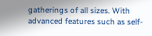gatherings of all sizes. With advanced features such as self-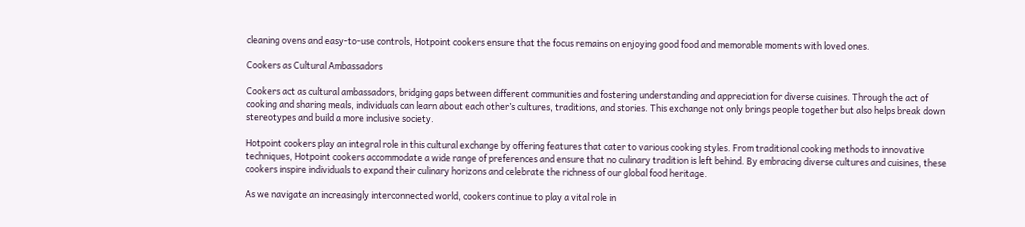cleaning ovens and easy-to-use controls, Hotpoint cookers ensure that the focus remains on enjoying good food and memorable moments with loved ones.

Cookers as Cultural Ambassadors

Cookers act as cultural ambassadors, bridging gaps between different communities and fostering understanding and appreciation for diverse cuisines. Through the act of cooking and sharing meals, individuals can learn about each other’s cultures, traditions, and stories. This exchange not only brings people together but also helps break down stereotypes and build a more inclusive society.

Hotpoint cookers play an integral role in this cultural exchange by offering features that cater to various cooking styles. From traditional cooking methods to innovative techniques, Hotpoint cookers accommodate a wide range of preferences and ensure that no culinary tradition is left behind. By embracing diverse cultures and cuisines, these cookers inspire individuals to expand their culinary horizons and celebrate the richness of our global food heritage.

As we navigate an increasingly interconnected world, cookers continue to play a vital role in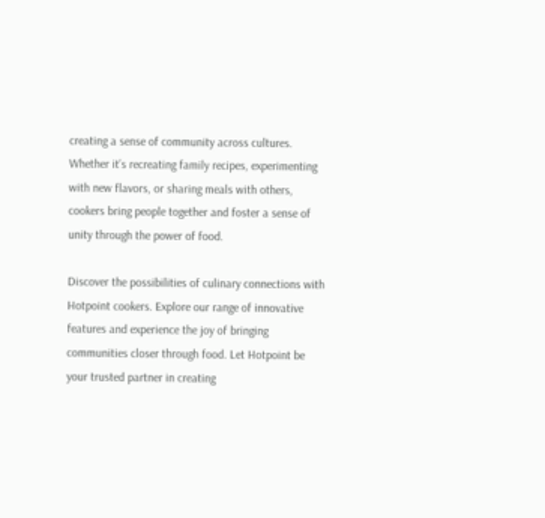creating a sense of community across cultures. Whether it’s recreating family recipes, experimenting with new flavors, or sharing meals with others, cookers bring people together and foster a sense of unity through the power of food.

Discover the possibilities of culinary connections with Hotpoint cookers. Explore our range of innovative features and experience the joy of bringing communities closer through food. Let Hotpoint be your trusted partner in creating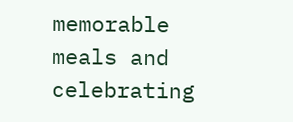memorable meals and celebrating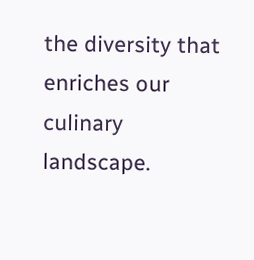the diversity that enriches our culinary landscape.